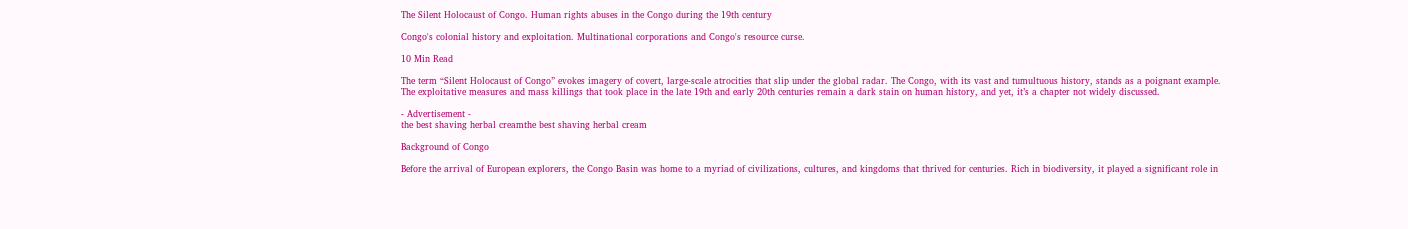The Silent Holocaust of Congo. Human rights abuses in the Congo during the 19th century

Congo's colonial history and exploitation. Multinational corporations and Congo's resource curse.

10 Min Read

The term “Silent Holocaust of Congo” evokes imagery of covert, large-scale atrocities that slip under the global radar. The Congo, with its vast and tumultuous history, stands as a poignant example. The exploitative measures and mass killings that took place in the late 19th and early 20th centuries remain a dark stain on human history, and yet, it’s a chapter not widely discussed.

- Advertisement -
the best shaving herbal creamthe best shaving herbal cream

Background of Congo

Before the arrival of European explorers, the Congo Basin was home to a myriad of civilizations, cultures, and kingdoms that thrived for centuries. Rich in biodiversity, it played a significant role in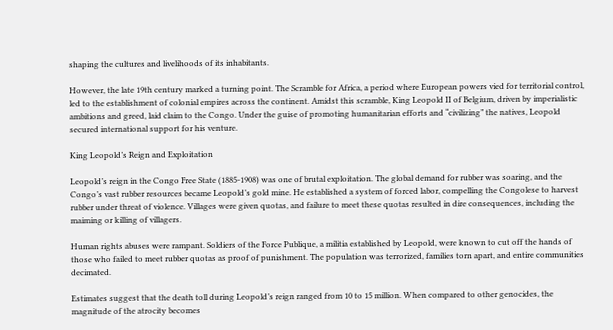shaping the cultures and livelihoods of its inhabitants.

However, the late 19th century marked a turning point. The Scramble for Africa, a period where European powers vied for territorial control, led to the establishment of colonial empires across the continent. Amidst this scramble, King Leopold II of Belgium, driven by imperialistic ambitions and greed, laid claim to the Congo. Under the guise of promoting humanitarian efforts and “civilizing” the natives, Leopold secured international support for his venture.

King Leopold’s Reign and Exploitation

Leopold’s reign in the Congo Free State (1885-1908) was one of brutal exploitation. The global demand for rubber was soaring, and the Congo’s vast rubber resources became Leopold’s gold mine. He established a system of forced labor, compelling the Congolese to harvest rubber under threat of violence. Villages were given quotas, and failure to meet these quotas resulted in dire consequences, including the maiming or killing of villagers.

Human rights abuses were rampant. Soldiers of the Force Publique, a militia established by Leopold, were known to cut off the hands of those who failed to meet rubber quotas as proof of punishment. The population was terrorized, families torn apart, and entire communities decimated.

Estimates suggest that the death toll during Leopold’s reign ranged from 10 to 15 million. When compared to other genocides, the magnitude of the atrocity becomes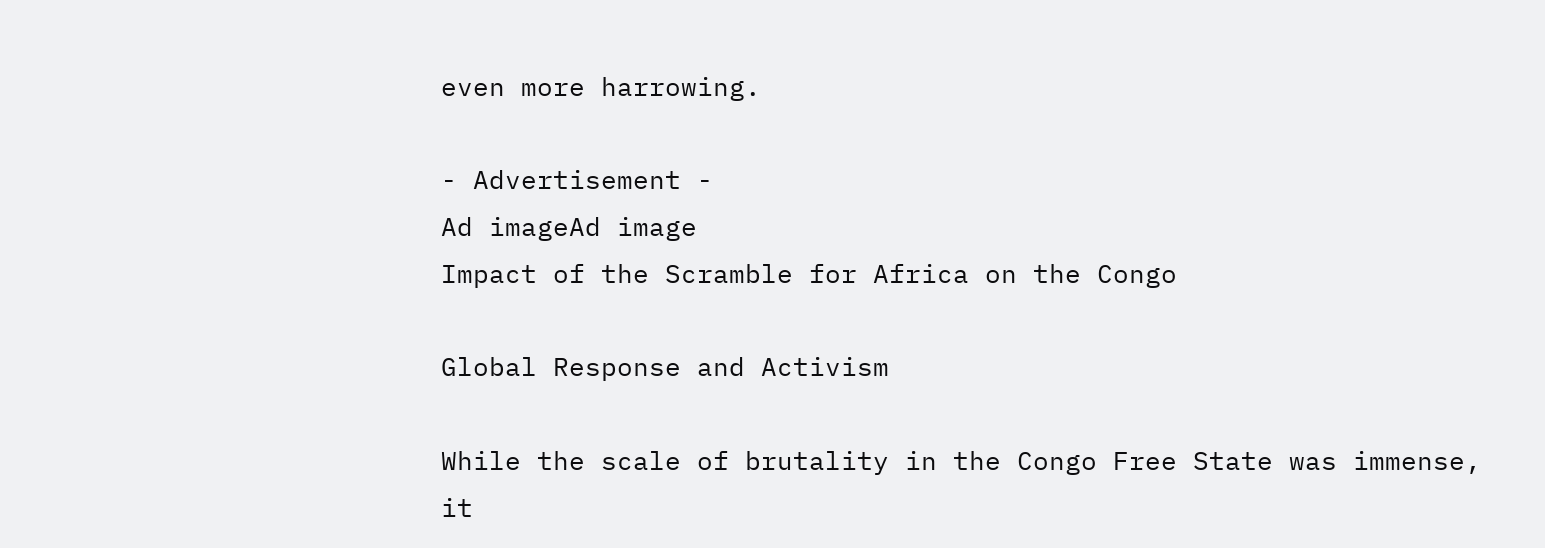even more harrowing.

- Advertisement -
Ad imageAd image
Impact of the Scramble for Africa on the Congo

Global Response and Activism

While the scale of brutality in the Congo Free State was immense, it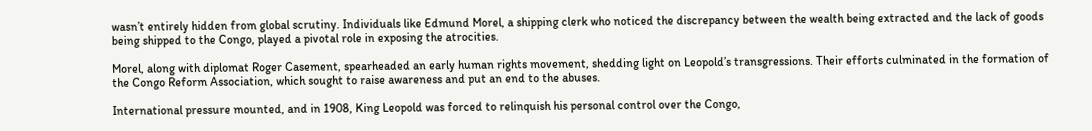wasn’t entirely hidden from global scrutiny. Individuals like Edmund Morel, a shipping clerk who noticed the discrepancy between the wealth being extracted and the lack of goods being shipped to the Congo, played a pivotal role in exposing the atrocities.

Morel, along with diplomat Roger Casement, spearheaded an early human rights movement, shedding light on Leopold’s transgressions. Their efforts culminated in the formation of the Congo Reform Association, which sought to raise awareness and put an end to the abuses.

International pressure mounted, and in 1908, King Leopold was forced to relinquish his personal control over the Congo,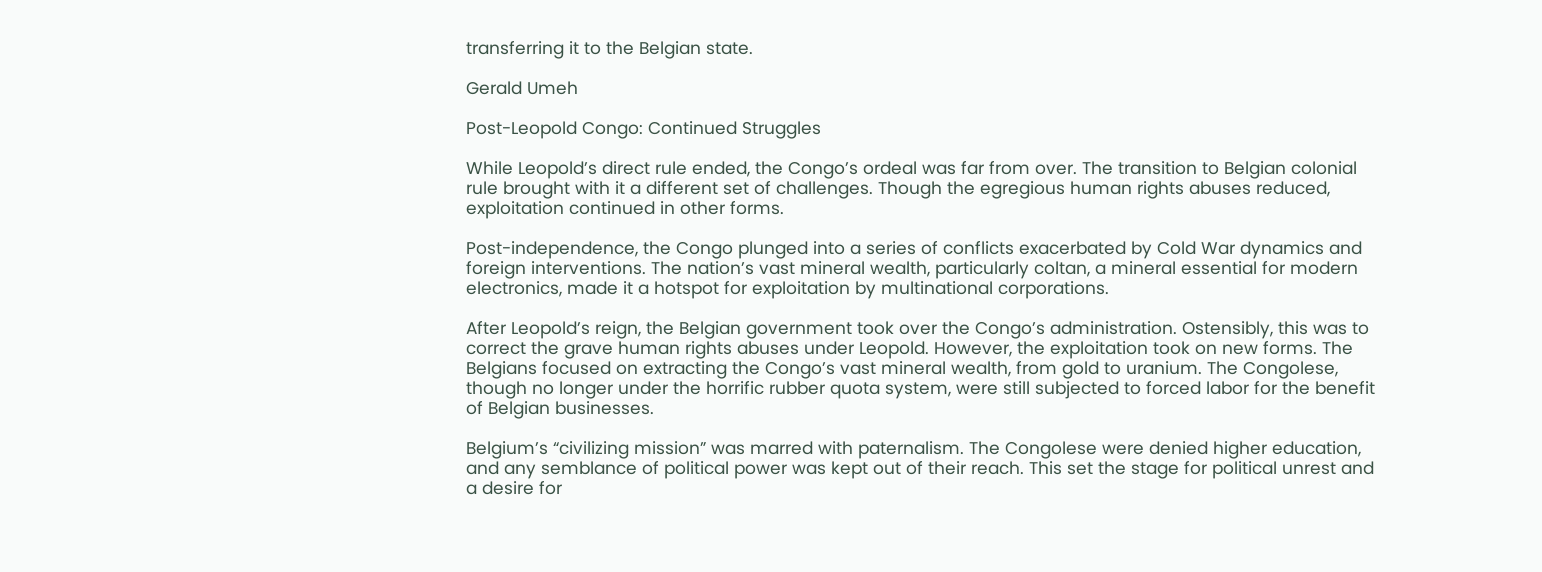transferring it to the Belgian state.

Gerald Umeh

Post-Leopold Congo: Continued Struggles

While Leopold’s direct rule ended, the Congo’s ordeal was far from over. The transition to Belgian colonial rule brought with it a different set of challenges. Though the egregious human rights abuses reduced, exploitation continued in other forms.

Post-independence, the Congo plunged into a series of conflicts exacerbated by Cold War dynamics and foreign interventions. The nation’s vast mineral wealth, particularly coltan, a mineral essential for modern electronics, made it a hotspot for exploitation by multinational corporations.

After Leopold’s reign, the Belgian government took over the Congo’s administration. Ostensibly, this was to correct the grave human rights abuses under Leopold. However, the exploitation took on new forms. The Belgians focused on extracting the Congo’s vast mineral wealth, from gold to uranium. The Congolese, though no longer under the horrific rubber quota system, were still subjected to forced labor for the benefit of Belgian businesses.

Belgium’s “civilizing mission” was marred with paternalism. The Congolese were denied higher education, and any semblance of political power was kept out of their reach. This set the stage for political unrest and a desire for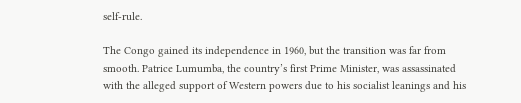self-rule.

The Congo gained its independence in 1960, but the transition was far from smooth. Patrice Lumumba, the country’s first Prime Minister, was assassinated with the alleged support of Western powers due to his socialist leanings and his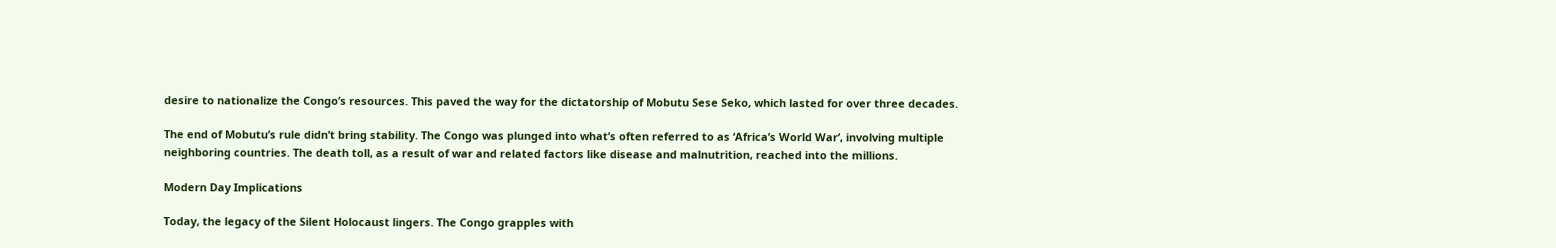desire to nationalize the Congo’s resources. This paved the way for the dictatorship of Mobutu Sese Seko, which lasted for over three decades.

The end of Mobutu’s rule didn’t bring stability. The Congo was plunged into what’s often referred to as ‘Africa’s World War’, involving multiple neighboring countries. The death toll, as a result of war and related factors like disease and malnutrition, reached into the millions.

Modern Day Implications

Today, the legacy of the Silent Holocaust lingers. The Congo grapples with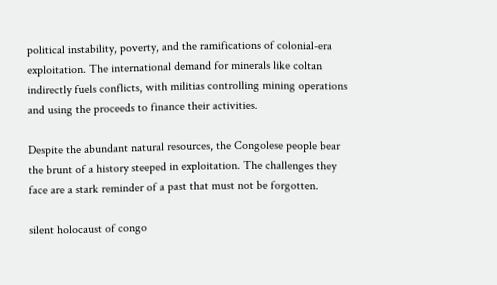political instability, poverty, and the ramifications of colonial-era exploitation. The international demand for minerals like coltan indirectly fuels conflicts, with militias controlling mining operations and using the proceeds to finance their activities.

Despite the abundant natural resources, the Congolese people bear the brunt of a history steeped in exploitation. The challenges they face are a stark reminder of a past that must not be forgotten.

silent holocaust of congo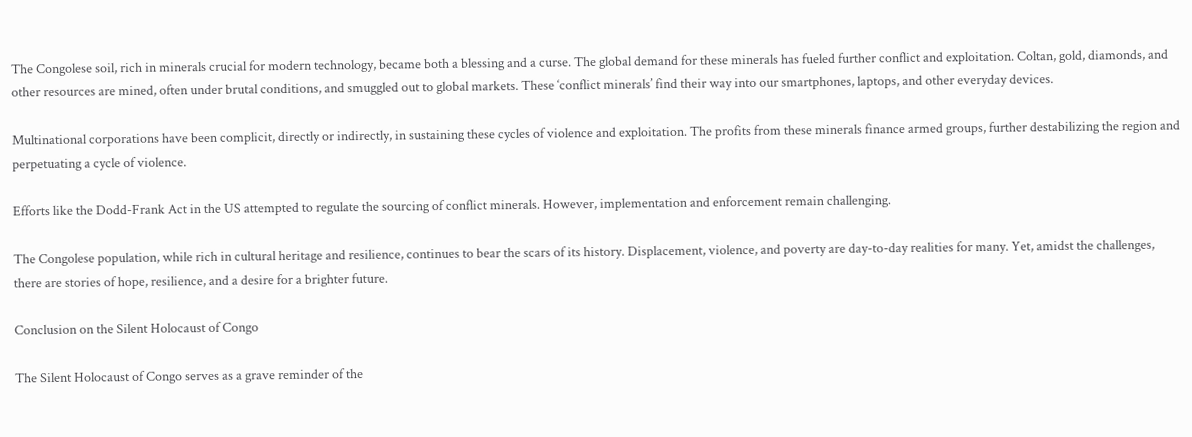The Congolese soil, rich in minerals crucial for modern technology, became both a blessing and a curse. The global demand for these minerals has fueled further conflict and exploitation. Coltan, gold, diamonds, and other resources are mined, often under brutal conditions, and smuggled out to global markets. These ‘conflict minerals’ find their way into our smartphones, laptops, and other everyday devices.

Multinational corporations have been complicit, directly or indirectly, in sustaining these cycles of violence and exploitation. The profits from these minerals finance armed groups, further destabilizing the region and perpetuating a cycle of violence.

Efforts like the Dodd-Frank Act in the US attempted to regulate the sourcing of conflict minerals. However, implementation and enforcement remain challenging.

The Congolese population, while rich in cultural heritage and resilience, continues to bear the scars of its history. Displacement, violence, and poverty are day-to-day realities for many. Yet, amidst the challenges, there are stories of hope, resilience, and a desire for a brighter future.

Conclusion on the Silent Holocaust of Congo

The Silent Holocaust of Congo serves as a grave reminder of the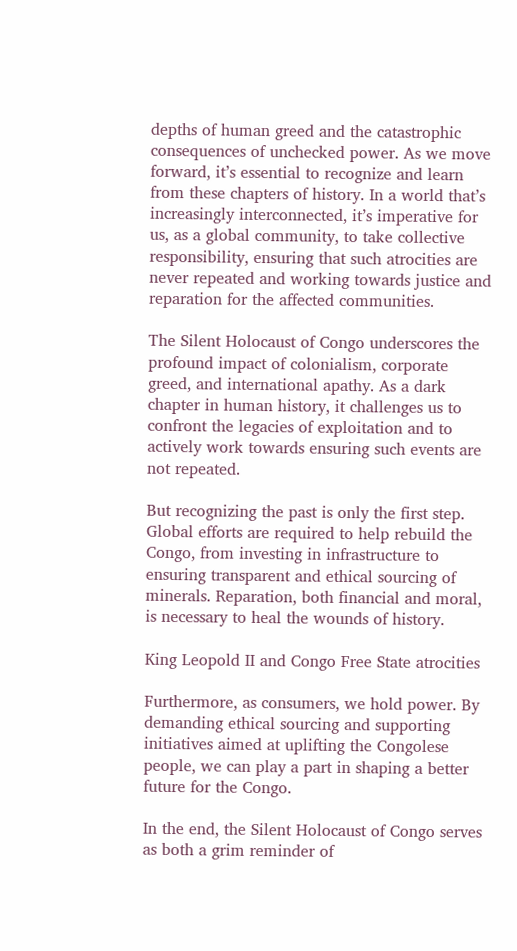depths of human greed and the catastrophic consequences of unchecked power. As we move forward, it’s essential to recognize and learn from these chapters of history. In a world that’s increasingly interconnected, it’s imperative for us, as a global community, to take collective responsibility, ensuring that such atrocities are never repeated and working towards justice and reparation for the affected communities.

The Silent Holocaust of Congo underscores the profound impact of colonialism, corporate greed, and international apathy. As a dark chapter in human history, it challenges us to confront the legacies of exploitation and to actively work towards ensuring such events are not repeated.

But recognizing the past is only the first step. Global efforts are required to help rebuild the Congo, from investing in infrastructure to ensuring transparent and ethical sourcing of minerals. Reparation, both financial and moral, is necessary to heal the wounds of history.

King Leopold II and Congo Free State atrocities

Furthermore, as consumers, we hold power. By demanding ethical sourcing and supporting initiatives aimed at uplifting the Congolese people, we can play a part in shaping a better future for the Congo.

In the end, the Silent Holocaust of Congo serves as both a grim reminder of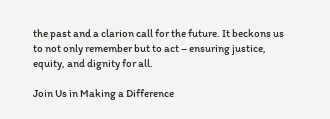the past and a clarion call for the future. It beckons us to not only remember but to act – ensuring justice, equity, and dignity for all.

Join Us in Making a Difference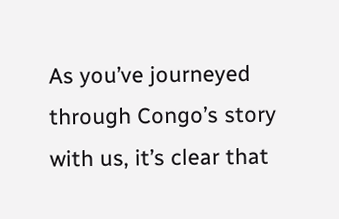As you’ve journeyed through Congo’s story with us, it’s clear that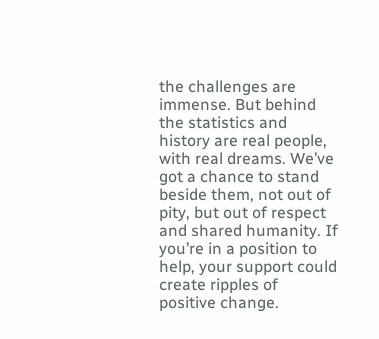the challenges are immense. But behind the statistics and history are real people, with real dreams. We’ve got a chance to stand beside them, not out of pity, but out of respect and shared humanity. If you’re in a position to help, your support could create ripples of positive change.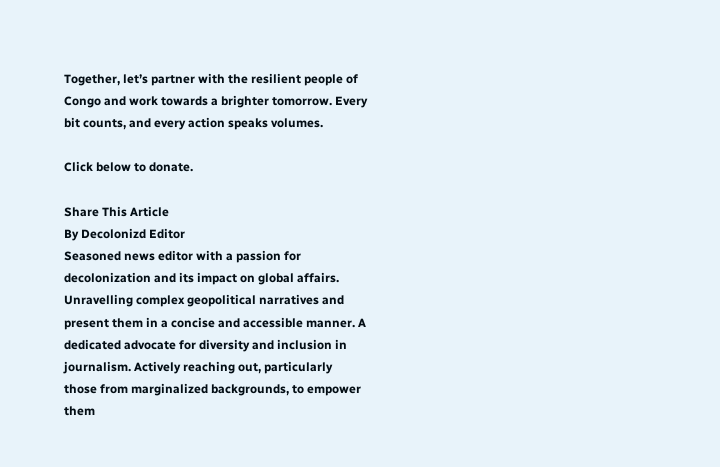Together, let’s partner with the resilient people of Congo and work towards a brighter tomorrow. Every bit counts, and every action speaks volumes.

Click below to donate.

Share This Article
By Decolonizd Editor
Seasoned news editor with a passion for decolonization and its impact on global affairs. Unravelling complex geopolitical narratives and present them in a concise and accessible manner. A dedicated advocate for diversity and inclusion in journalism. Actively reaching out, particularly those from marginalized backgrounds, to empower them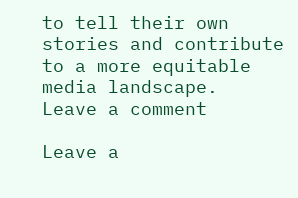to tell their own stories and contribute to a more equitable media landscape.
Leave a comment

Leave a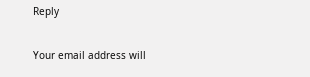Reply

Your email address will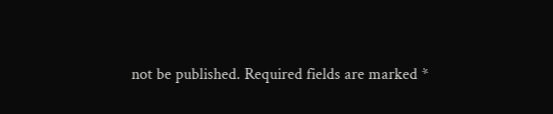not be published. Required fields are marked *